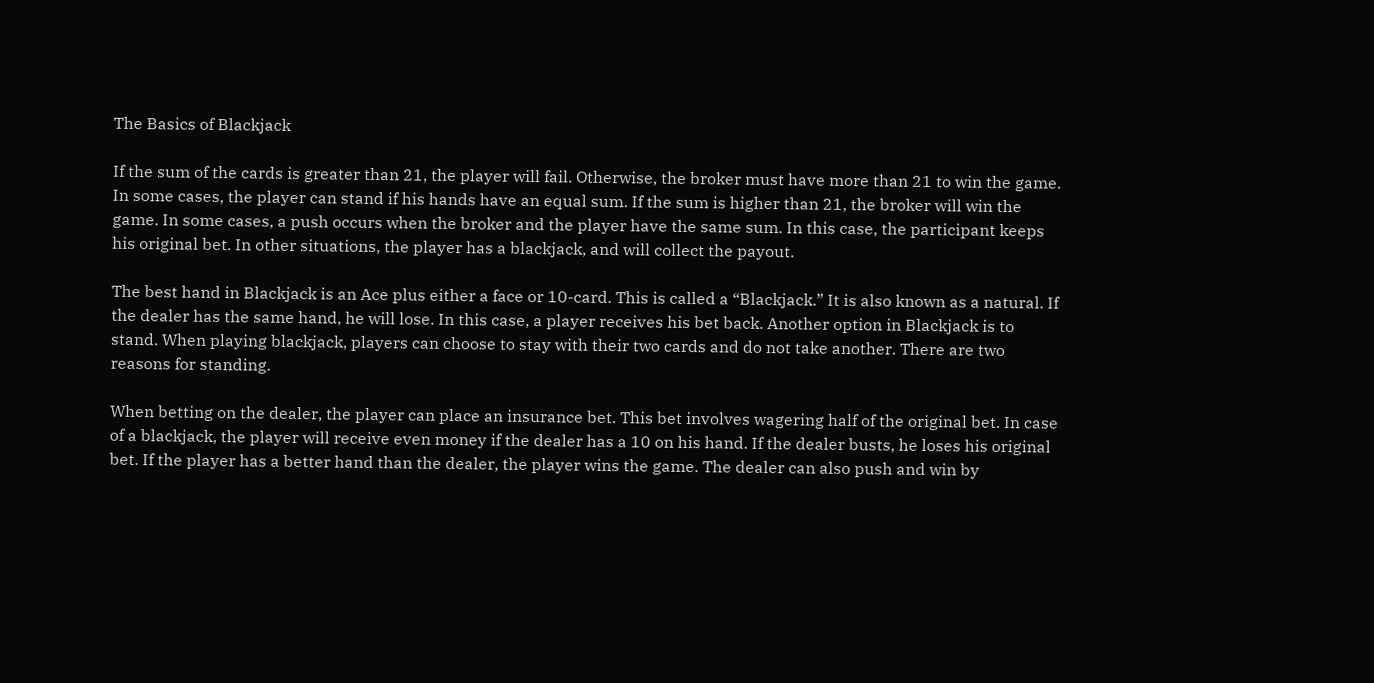The Basics of Blackjack

If the sum of the cards is greater than 21, the player will fail. Otherwise, the broker must have more than 21 to win the game. In some cases, the player can stand if his hands have an equal sum. If the sum is higher than 21, the broker will win the game. In some cases, a push occurs when the broker and the player have the same sum. In this case, the participant keeps his original bet. In other situations, the player has a blackjack, and will collect the payout.

The best hand in Blackjack is an Ace plus either a face or 10-card. This is called a “Blackjack.” It is also known as a natural. If the dealer has the same hand, he will lose. In this case, a player receives his bet back. Another option in Blackjack is to stand. When playing blackjack, players can choose to stay with their two cards and do not take another. There are two reasons for standing.

When betting on the dealer, the player can place an insurance bet. This bet involves wagering half of the original bet. In case of a blackjack, the player will receive even money if the dealer has a 10 on his hand. If the dealer busts, he loses his original bet. If the player has a better hand than the dealer, the player wins the game. The dealer can also push and win by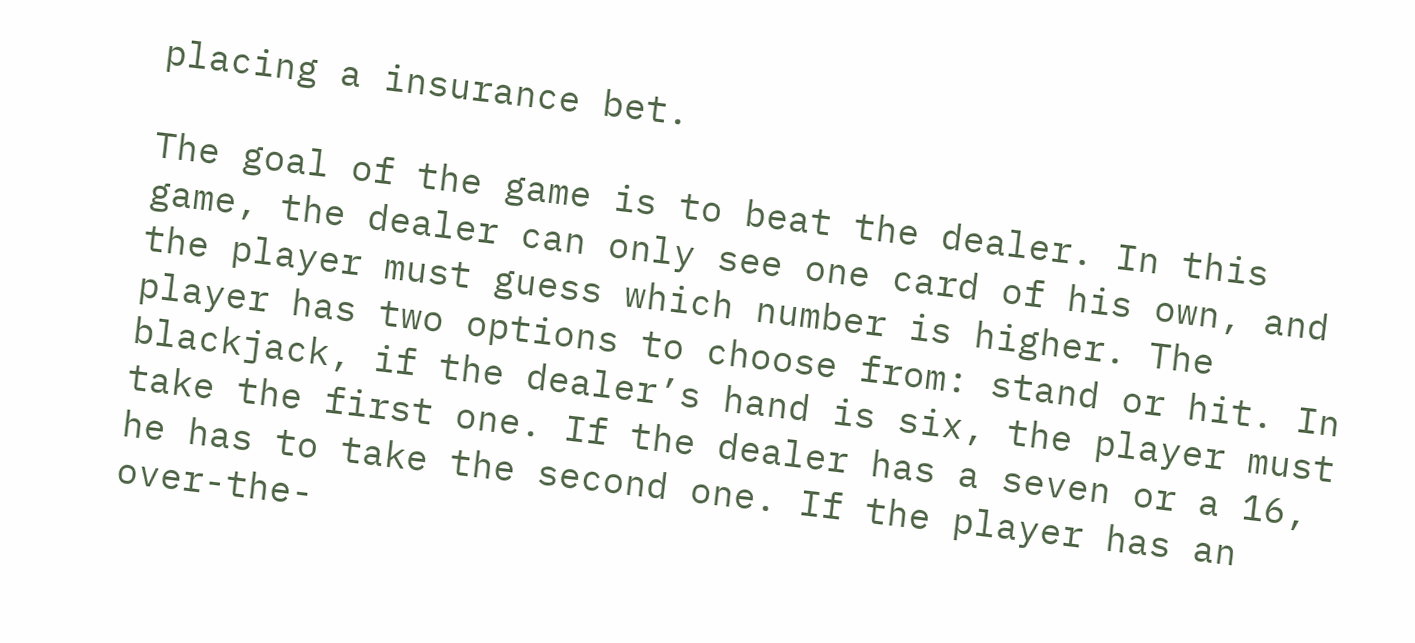placing a insurance bet.

The goal of the game is to beat the dealer. In this game, the dealer can only see one card of his own, and the player must guess which number is higher. The player has two options to choose from: stand or hit. In blackjack, if the dealer’s hand is six, the player must take the first one. If the dealer has a seven or a 16, he has to take the second one. If the player has an over-the-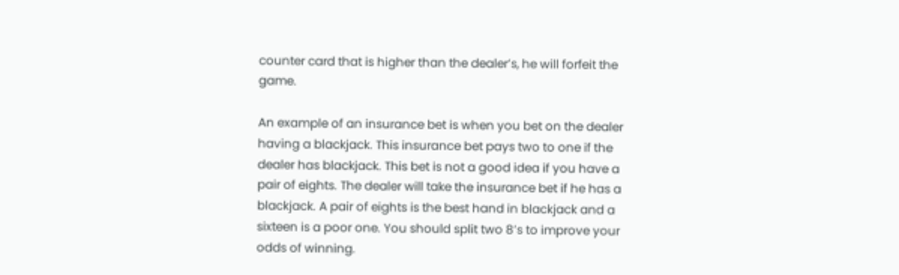counter card that is higher than the dealer’s, he will forfeit the game.

An example of an insurance bet is when you bet on the dealer having a blackjack. This insurance bet pays two to one if the dealer has blackjack. This bet is not a good idea if you have a pair of eights. The dealer will take the insurance bet if he has a blackjack. A pair of eights is the best hand in blackjack and a sixteen is a poor one. You should split two 8’s to improve your odds of winning.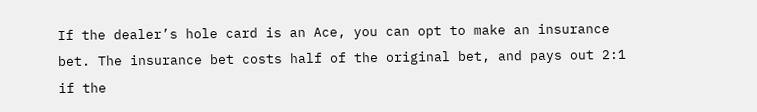If the dealer’s hole card is an Ace, you can opt to make an insurance bet. The insurance bet costs half of the original bet, and pays out 2:1 if the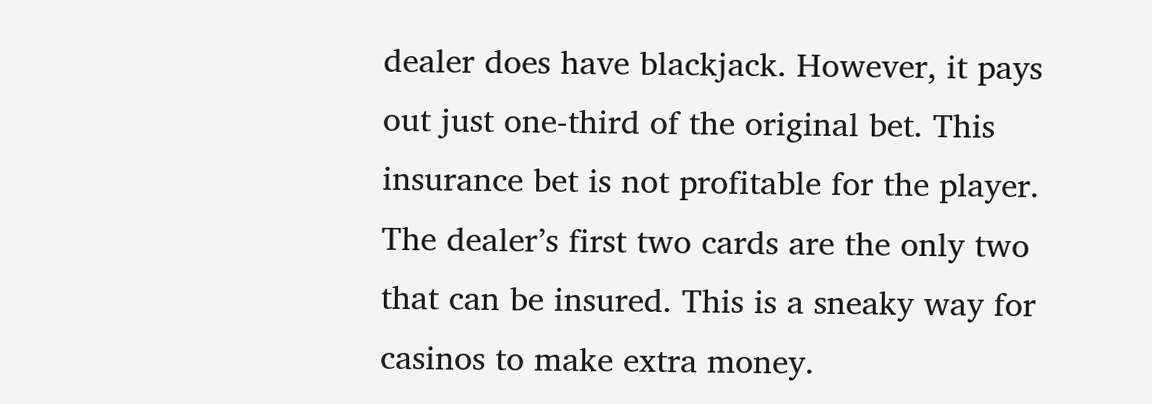dealer does have blackjack. However, it pays out just one-third of the original bet. This insurance bet is not profitable for the player. The dealer’s first two cards are the only two that can be insured. This is a sneaky way for casinos to make extra money.